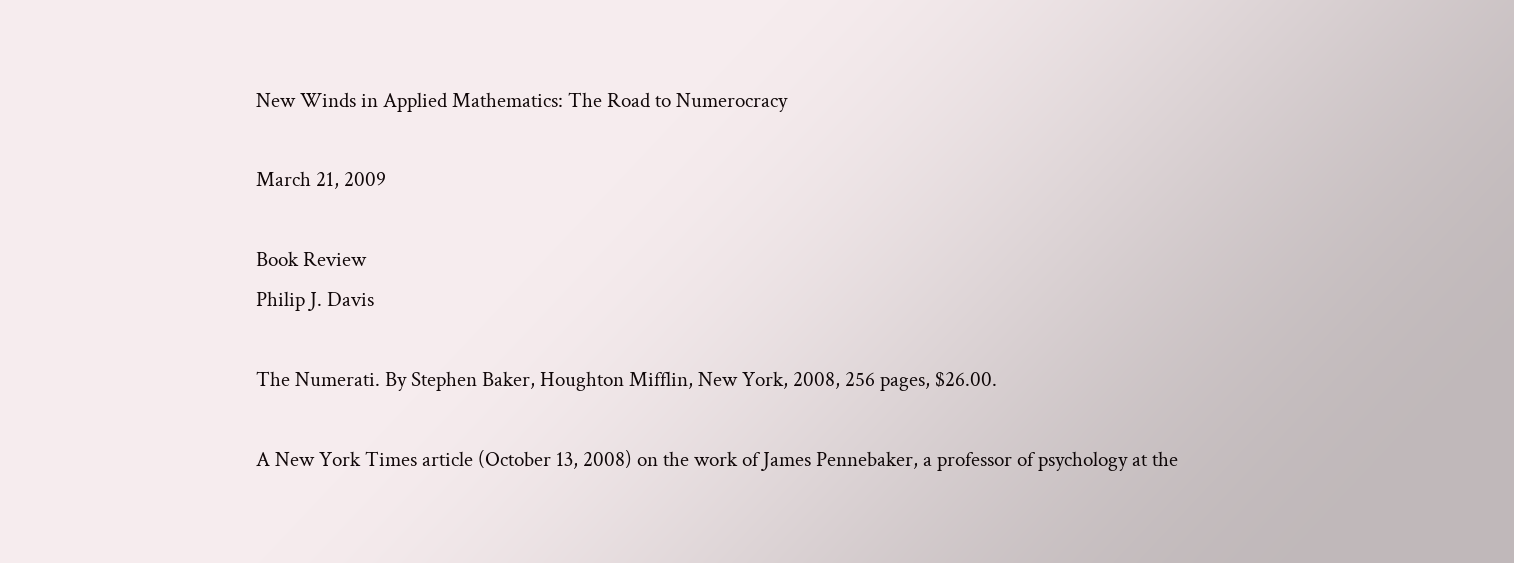New Winds in Applied Mathematics: The Road to Numerocracy

March 21, 2009

Book Review
Philip J. Davis

The Numerati. By Stephen Baker, Houghton Mifflin, New York, 2008, 256 pages, $26.00.

A New York Times article (October 13, 2008) on the work of James Pennebaker, a professor of psychology at the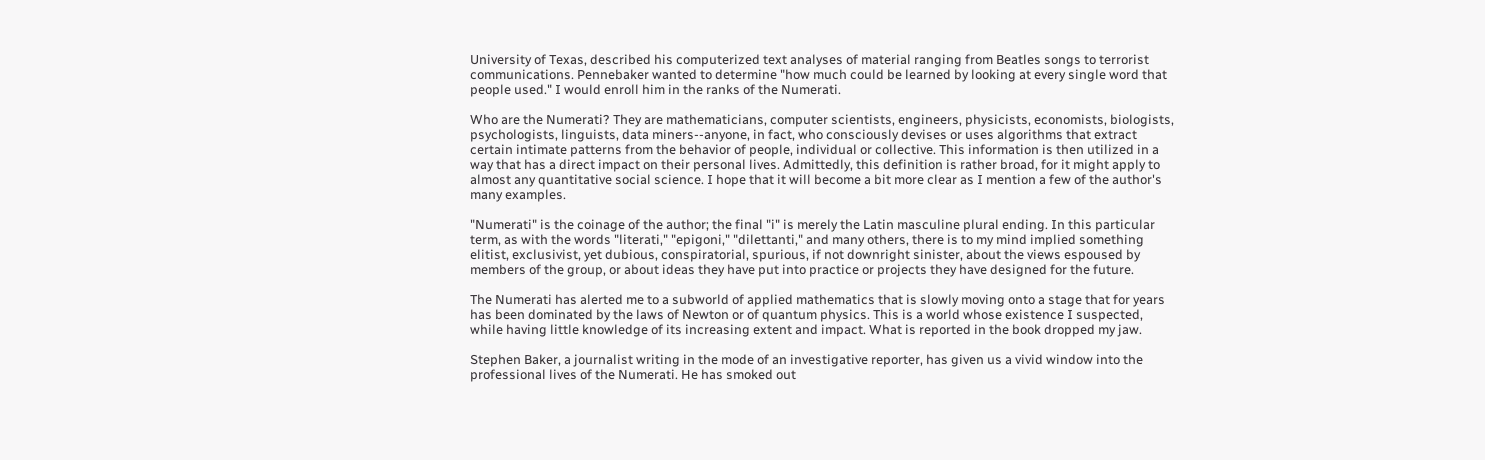University of Texas, described his computerized text analyses of material ranging from Beatles songs to terrorist communications. Pennebaker wanted to determine "how much could be learned by looking at every single word that people used." I would enroll him in the ranks of the Numerati.

Who are the Numerati? They are mathematicians, computer scientists, engineers, physicists, economists, biologists, psychologists, linguists, data miners--anyone, in fact, who consciously devises or uses algorithms that extract certain intimate patterns from the behavior of people, individual or collective. This information is then utilized in a way that has a direct impact on their personal lives. Admittedly, this definition is rather broad, for it might apply to almost any quantitative social science. I hope that it will become a bit more clear as I mention a few of the author's many examples.

"Numerati" is the coinage of the author; the final "i" is merely the Latin masculine plural ending. In this particular term, as with the words "literati," "epigoni," "dilettanti," and many others, there is to my mind implied something elitist, exclusivist, yet dubious, conspiratorial, spurious, if not downright sinister, about the views espoused by members of the group, or about ideas they have put into practice or projects they have designed for the future.

The Numerati has alerted me to a subworld of applied mathematics that is slowly moving onto a stage that for years has been dominated by the laws of Newton or of quantum physics. This is a world whose existence I suspected, while having little knowledge of its increasing extent and impact. What is reported in the book dropped my jaw.

Stephen Baker, a journalist writing in the mode of an investigative reporter, has given us a vivid window into the professional lives of the Numerati. He has smoked out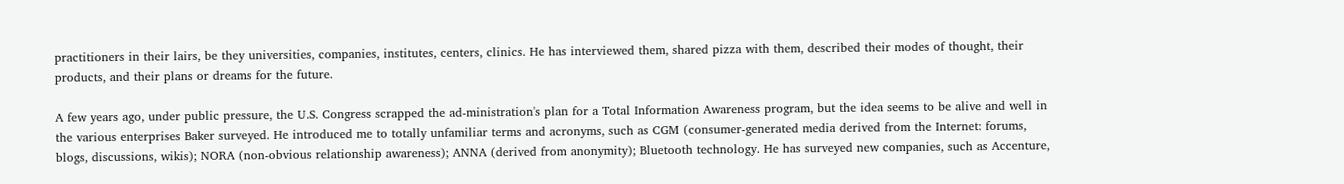practitioners in their lairs, be they universities, companies, institutes, centers, clinics. He has interviewed them, shared pizza with them, described their modes of thought, their products, and their plans or dreams for the future.

A few years ago, under public pressure, the U.S. Congress scrapped the ad-ministration's plan for a Total Information Awareness program, but the idea seems to be alive and well in the various enterprises Baker surveyed. He introduced me to totally unfamiliar terms and acronyms, such as CGM (consumer-generated media derived from the Internet: forums, blogs, discussions, wikis); NORA (non-obvious relationship awareness); ANNA (derived from anonymity); Bluetooth technology. He has surveyed new companies, such as Accenture,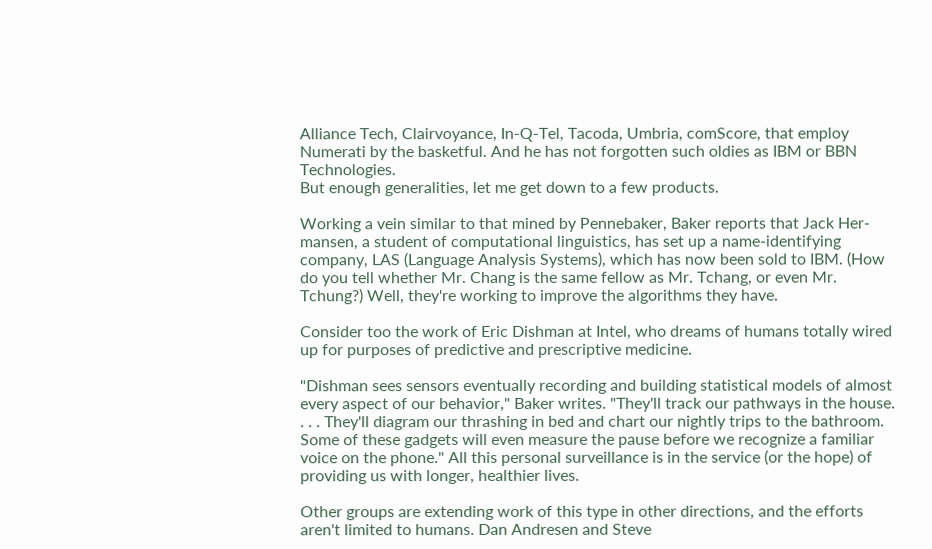Alliance Tech, Clairvoyance, In-Q-Tel, Tacoda, Umbria, comScore, that employ Numerati by the basketful. And he has not forgotten such oldies as IBM or BBN Technologies.
But enough generalities, let me get down to a few products.

Working a vein similar to that mined by Pennebaker, Baker reports that Jack Her-mansen, a student of computational linguistics, has set up a name-identifying company, LAS (Language Analysis Systems), which has now been sold to IBM. (How do you tell whether Mr. Chang is the same fellow as Mr. Tchang, or even Mr. Tchung?) Well, they're working to improve the algorithms they have.

Consider too the work of Eric Dishman at Intel, who dreams of humans totally wired up for purposes of predictive and prescriptive medicine.

"Dishman sees sensors eventually recording and building statistical models of almost every aspect of our behavior," Baker writes. "They'll track our pathways in the house. . . . They'll diagram our thrashing in bed and chart our nightly trips to the bathroom. Some of these gadgets will even measure the pause before we recognize a familiar voice on the phone." All this personal surveillance is in the service (or the hope) of providing us with longer, healthier lives.

Other groups are extending work of this type in other directions, and the efforts aren't limited to humans. Dan Andresen and Steve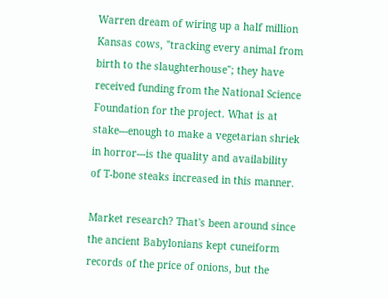Warren dream of wiring up a half million Kansas cows, "tracking every animal from birth to the slaughterhouse"; they have received funding from the National Science Foundation for the project. What is at stake---enough to make a vegetarian shriek in horror---is the quality and availability of T-bone steaks increased in this manner.

Market research? That's been around since the ancient Babylonians kept cuneiform records of the price of onions, but the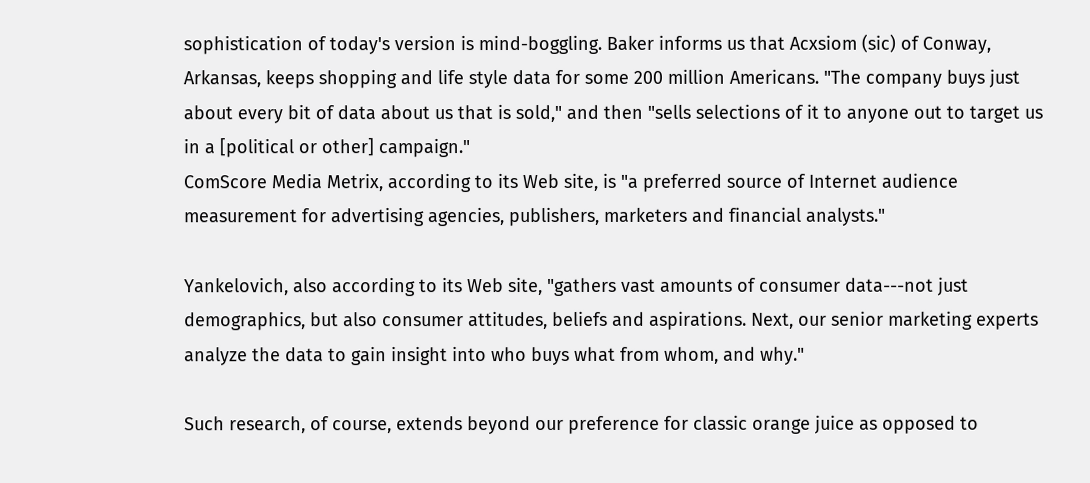sophistication of today's version is mind-boggling. Baker informs us that Acxsiom (sic) of Conway, Arkansas, keeps shopping and life style data for some 200 million Americans. "The company buys just about every bit of data about us that is sold," and then "sells selections of it to anyone out to target us in a [political or other] campaign."
ComScore Media Metrix, according to its Web site, is "a preferred source of Internet audience measurement for advertising agencies, publishers, marketers and financial analysts."

Yankelovich, also according to its Web site, "gathers vast amounts of consumer data---not just demographics, but also consumer attitudes, beliefs and aspirations. Next, our senior marketing experts analyze the data to gain insight into who buys what from whom, and why."

Such research, of course, extends beyond our preference for classic orange juice as opposed to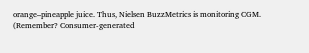orange–pineapple juice. Thus, Nielsen BuzzMetrics is monitoring CGM. (Remember? Consumer-generated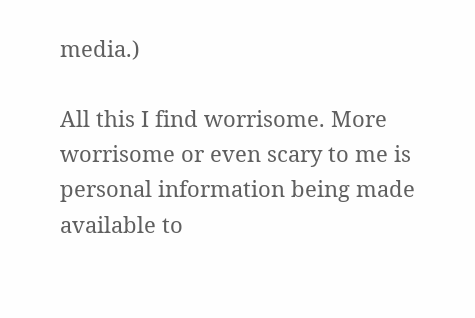media.)

All this I find worrisome. More worrisome or even scary to me is personal information being made available to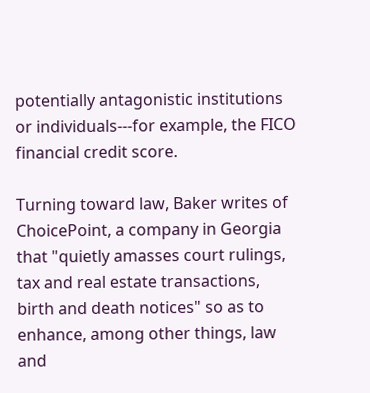potentially antagonistic institutions or individuals---for example, the FICO financial credit score.

Turning toward law, Baker writes of ChoicePoint, a company in Georgia that "quietly amasses court rulings, tax and real estate transactions, birth and death notices" so as to enhance, among other things, law and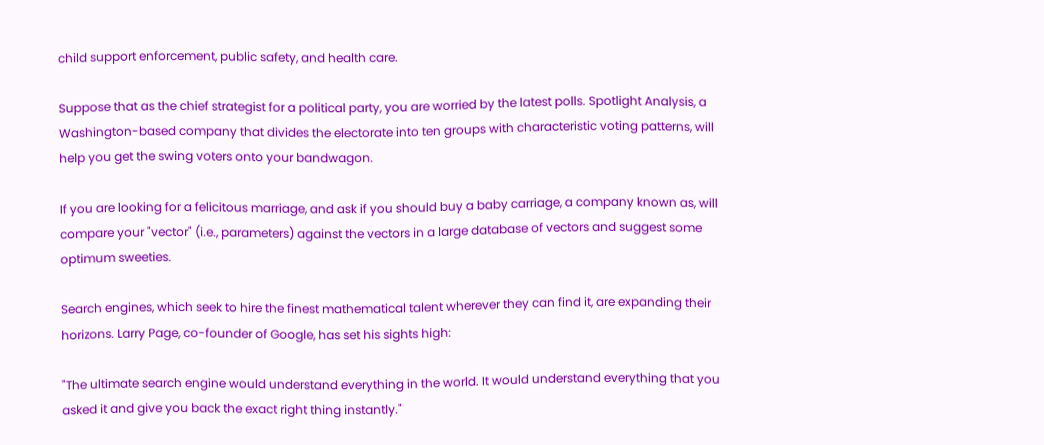child support enforcement, public safety, and health care.

Suppose that as the chief strategist for a political party, you are worried by the latest polls. Spotlight Analysis, a Washington-based company that divides the electorate into ten groups with characteristic voting patterns, will help you get the swing voters onto your bandwagon.

If you are looking for a felicitous marriage, and ask if you should buy a baby carriage, a company known as, will compare your "vector" (i.e., parameters) against the vectors in a large database of vectors and suggest some optimum sweeties.

Search engines, which seek to hire the finest mathematical talent wherever they can find it, are expanding their horizons. Larry Page, co-founder of Google, has set his sights high:

"The ultimate search engine would understand everything in the world. It would understand everything that you asked it and give you back the exact right thing instantly."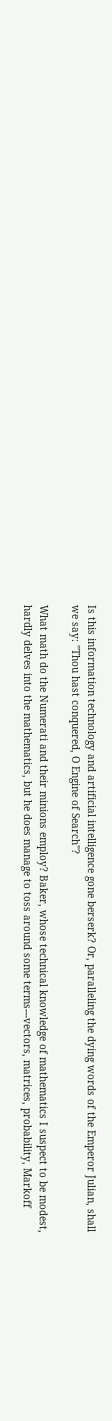Is this information technology and artificial intelligence gone berserk? Or, paralleling the dying words of the Emperor Julian, shall we say: "Thou hast conquered, O Engine of Search"?

What math do the Numerati and their minions employ? Baker, whose technical knowledge of mathematics I suspect to be modest, hardly delves into the mathematics, but he does manage to toss around some terms---vectors, matrices, probability, Markoff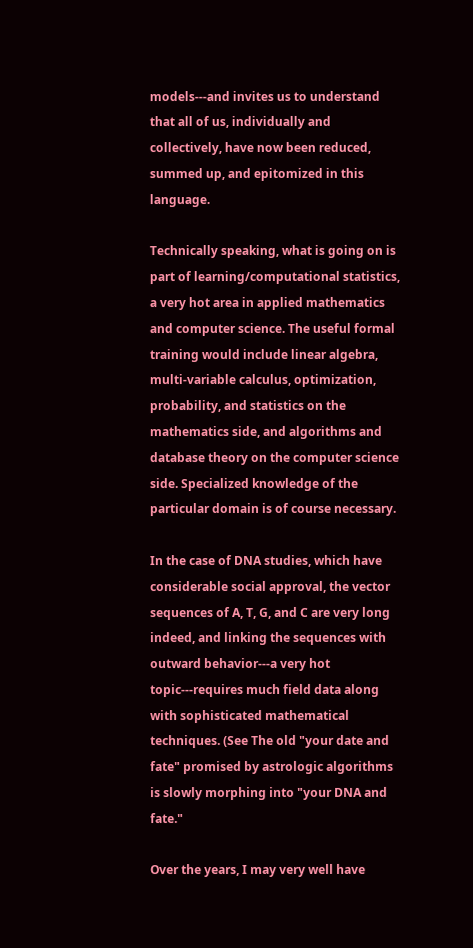models---and invites us to understand that all of us, individually and collectively, have now been reduced, summed up, and epitomized in this language.

Technically speaking, what is going on is part of learning/computational statistics, a very hot area in applied mathematics and computer science. The useful formal training would include linear algebra, multi-variable calculus, optimization, probability, and statistics on the mathematics side, and algorithms and database theory on the computer science side. Specialized knowledge of the particular domain is of course necessary.

In the case of DNA studies, which have considerable social approval, the vector sequences of A, T, G, and C are very long indeed, and linking the sequences with outward behavior---a very hot topic---requires much field data along with sophisticated mathematical techniques. (See The old "your date and fate" promised by astrologic algorithms is slowly morphing into "your DNA and fate."

Over the years, I may very well have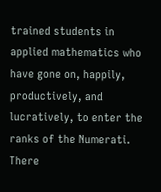trained students in applied mathematics who have gone on, happily, productively, and lucratively, to enter the ranks of the Numerati. There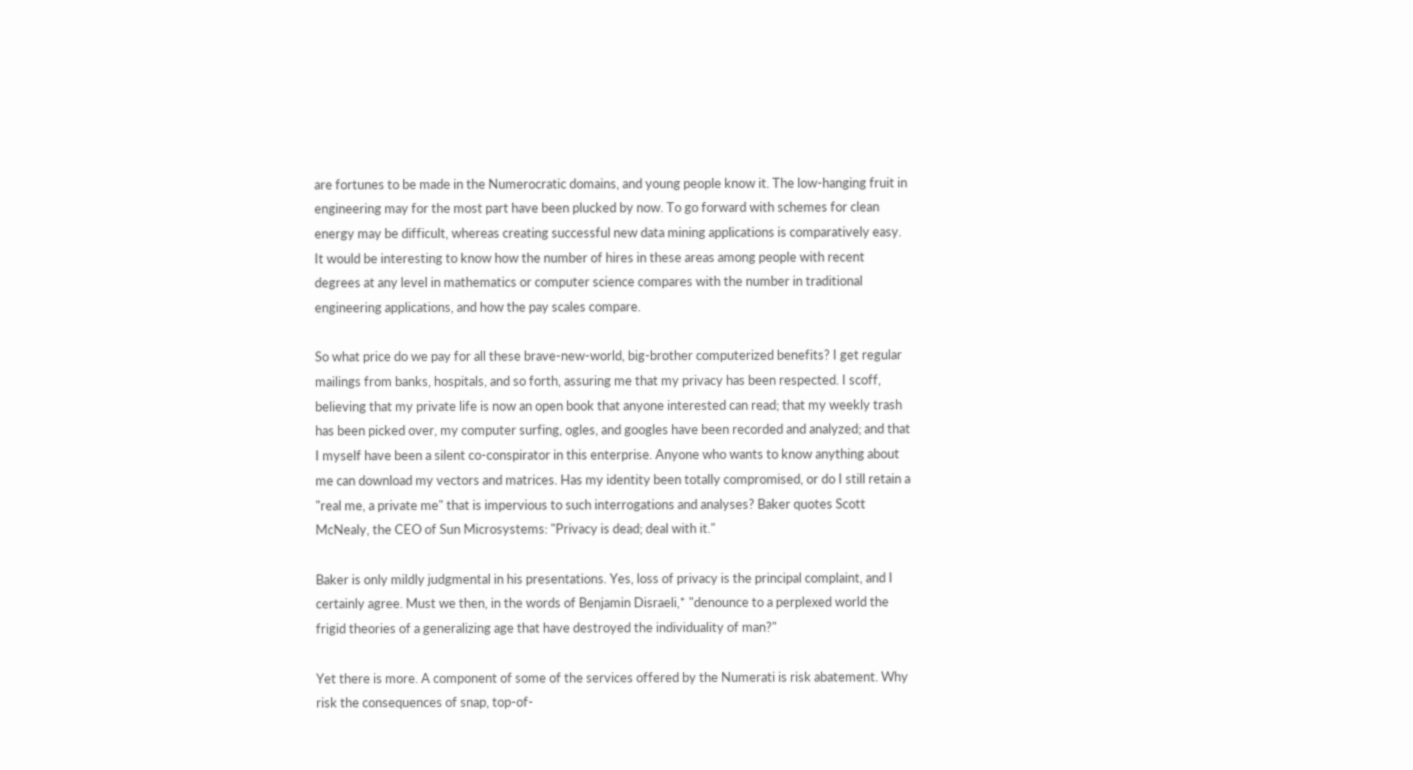are fortunes to be made in the Numerocratic domains, and young people know it. The low-hanging fruit in engineering may for the most part have been plucked by now. To go forward with schemes for clean energy may be difficult, whereas creating successful new data mining applications is comparatively easy. It would be interesting to know how the number of hires in these areas among people with recent degrees at any level in mathematics or computer science compares with the number in traditional engineering applications, and how the pay scales compare.

So what price do we pay for all these brave-new-world, big-brother computerized benefits? I get regular mailings from banks, hospitals, and so forth, assuring me that my privacy has been respected. I scoff, believing that my private life is now an open book that anyone interested can read; that my weekly trash has been picked over, my computer surfing, ogles, and googles have been recorded and analyzed; and that I myself have been a silent co-conspirator in this enterprise. Anyone who wants to know anything about me can download my vectors and matrices. Has my identity been totally compromised, or do I still retain a "real me, a private me" that is impervious to such interrogations and analyses? Baker quotes Scott McNealy, the CEO of Sun Microsystems: "Privacy is dead; deal with it."

Baker is only mildly judgmental in his presentations. Yes, loss of privacy is the principal complaint, and I certainly agree. Must we then, in the words of Benjamin Disraeli,* "denounce to a perplexed world the frigid theories of a generalizing age that have destroyed the individuality of man?"

Yet there is more. A component of some of the services offered by the Numerati is risk abatement. Why risk the consequences of snap, top-of-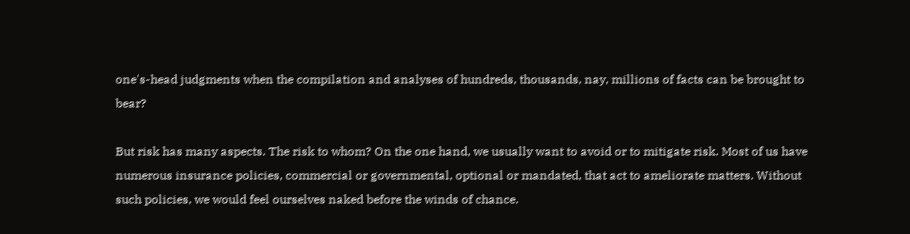one's-head judgments when the compilation and analyses of hundreds, thousands, nay, millions of facts can be brought to bear?

But risk has many aspects. The risk to whom? On the one hand, we usually want to avoid or to mitigate risk. Most of us have numerous insurance policies, commercial or governmental, optional or mandated, that act to ameliorate matters. Without such policies, we would feel ourselves naked before the winds of chance.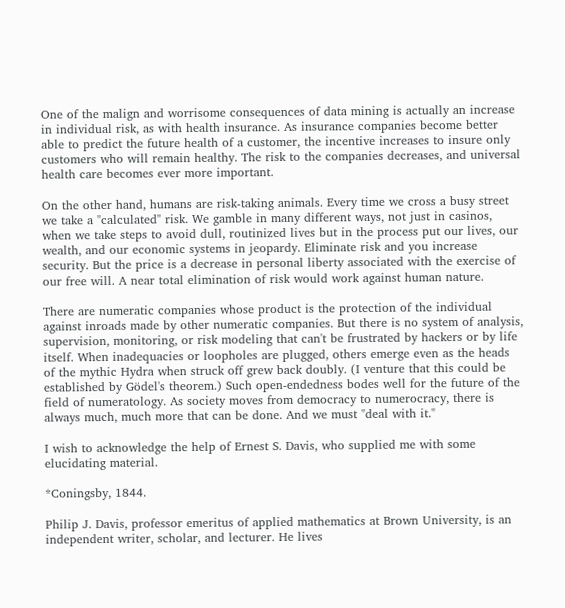One of the malign and worrisome consequences of data mining is actually an increase in individual risk, as with health insurance. As insurance companies become better able to predict the future health of a customer, the incentive increases to insure only customers who will remain healthy. The risk to the companies decreases, and universal health care becomes ever more important.

On the other hand, humans are risk-taking animals. Every time we cross a busy street we take a "calculated" risk. We gamble in many different ways, not just in casinos, when we take steps to avoid dull, routinized lives but in the process put our lives, our wealth, and our economic systems in jeopardy. Eliminate risk and you increase security. But the price is a decrease in personal liberty associated with the exercise of our free will. A near total elimination of risk would work against human nature.

There are numeratic companies whose product is the protection of the individual against inroads made by other numeratic companies. But there is no system of analysis, supervision, monitoring, or risk modeling that can't be frustrated by hackers or by life itself. When inadequacies or loopholes are plugged, others emerge even as the heads of the mythic Hydra when struck off grew back doubly. (I venture that this could be established by Gödel's theorem.) Such open-endedness bodes well for the future of the field of numeratology. As society moves from democracy to numerocracy, there is always much, much more that can be done. And we must "deal with it."

I wish to acknowledge the help of Ernest S. Davis, who supplied me with some elucidating material.

*Coningsby, 1844.

Philip J. Davis, professor emeritus of applied mathematics at Brown University, is an independent writer, scholar, and lecturer. He lives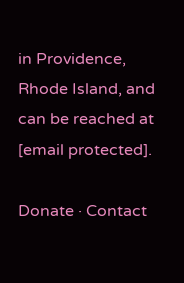in Providence, Rhode Island, and can be reached at [email protected].

Donate · Contact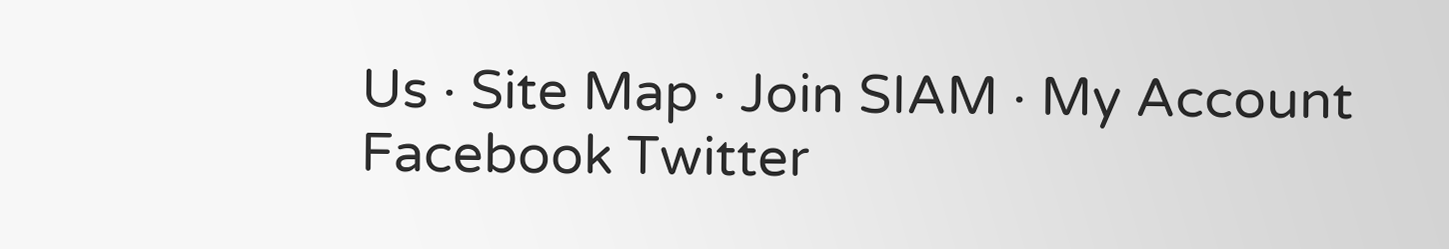Us · Site Map · Join SIAM · My Account
Facebook Twitter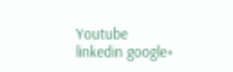Youtube linkedin google+